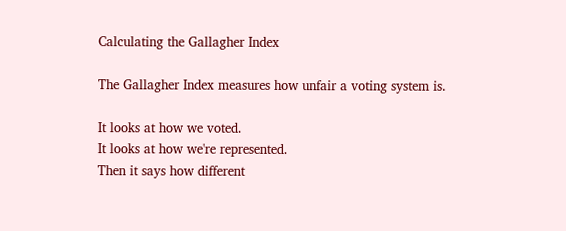Calculating the Gallagher Index

The Gallagher Index measures how unfair a voting system is.

It looks at how we voted.
It looks at how we're represented.
Then it says how different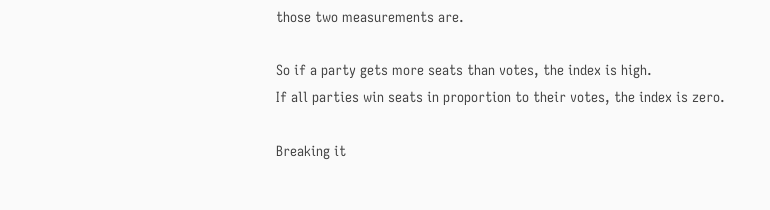those two measurements are.

So if a party gets more seats than votes, the index is high.
If all parties win seats in proportion to their votes, the index is zero.

Breaking it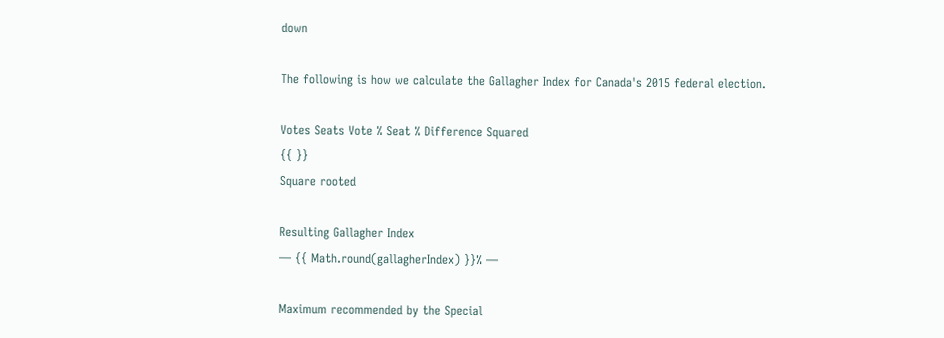down

The following is how we calculate the Gallagher Index for Canada's 2015 federal election.

Votes Seats Vote % Seat % Difference Squared
{{ }}
Square rooted

Resulting Gallagher Index
— {{ Math.round(gallagherIndex) }}% —

Maximum recommended by the Special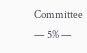Committee
— 5% —